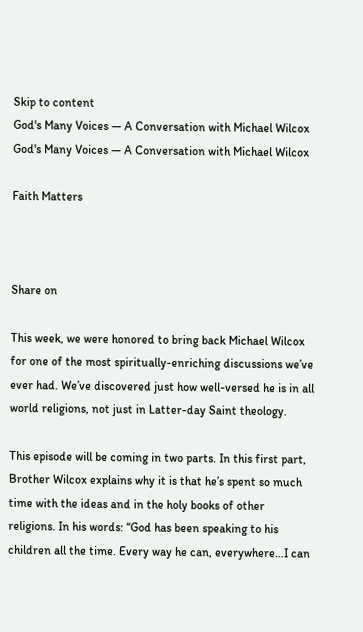Skip to content
God's Many Voices — A Conversation with Michael Wilcox
God's Many Voices — A Conversation with Michael Wilcox

Faith Matters



Share on

This week, we were honored to bring back Michael Wilcox for one of the most spiritually-enriching discussions we’ve ever had. We’ve discovered just how well-versed he is in all world religions, not just in Latter-day Saint theology.

This episode will be coming in two parts. In this first part, Brother Wilcox explains why it is that he’s spent so much time with the ideas and in the holy books of other religions. In his words: “God has been speaking to his children all the time. Every way he can, everywhere…I can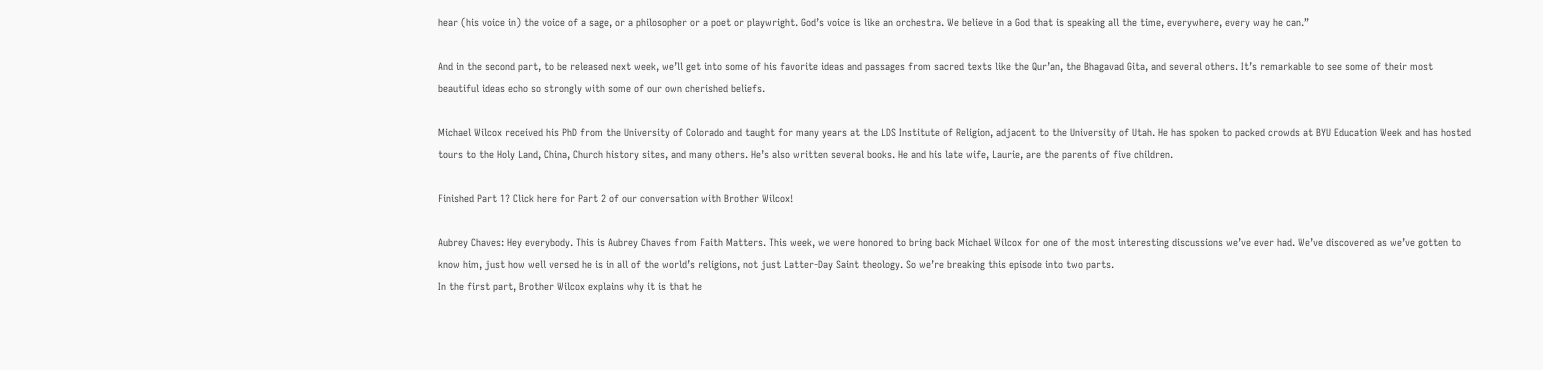hear (his voice in) the voice of a sage, or a philosopher or a poet or playwright. God’s voice is like an orchestra. We believe in a God that is speaking all the time, everywhere, every way he can.”

And in the second part, to be released next week, we’ll get into some of his favorite ideas and passages from sacred texts like the Qur’an, the Bhagavad Gita, and several others. It’s remarkable to see some of their most beautiful ideas echo so strongly with some of our own cherished beliefs.

Michael Wilcox received his PhD from the University of Colorado and taught for many years at the LDS Institute of Religion, adjacent to the University of Utah. He has spoken to packed crowds at BYU Education Week and has hosted tours to the Holy Land, China, Church history sites, and many others. He’s also written several books. He and his late wife, Laurie, are the parents of five children.

Finished Part 1? Click here for Part 2 of our conversation with Brother Wilcox!

Aubrey Chaves: Hey everybody. This is Aubrey Chaves from Faith Matters. This week, we were honored to bring back Michael Wilcox for one of the most interesting discussions we’ve ever had. We’ve discovered as we’ve gotten to know him, just how well versed he is in all of the world’s religions, not just Latter-Day Saint theology. So we’re breaking this episode into two parts.
In the first part, Brother Wilcox explains why it is that he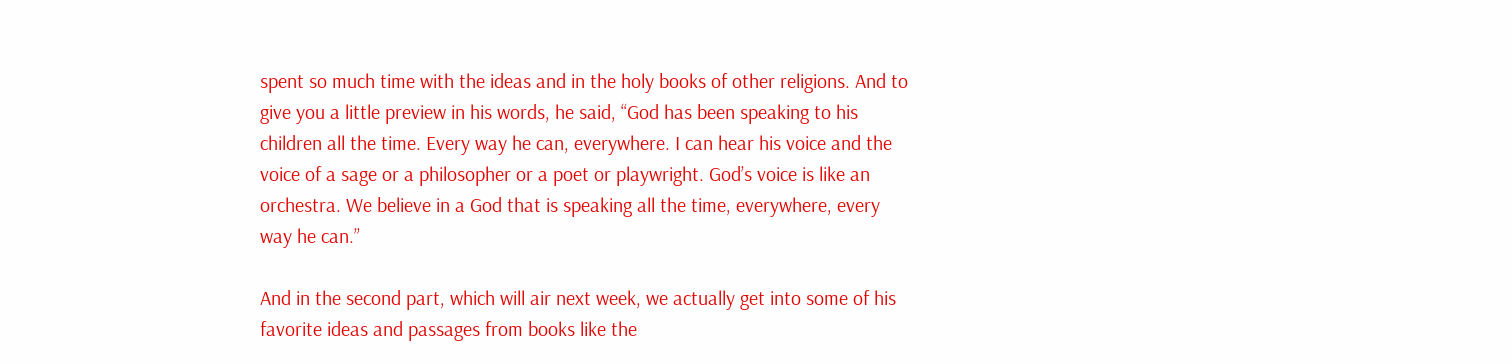spent so much time with the ideas and in the holy books of other religions. And to give you a little preview in his words, he said, “God has been speaking to his children all the time. Every way he can, everywhere. I can hear his voice and the voice of a sage or a philosopher or a poet or playwright. God’s voice is like an orchestra. We believe in a God that is speaking all the time, everywhere, every way he can.”

And in the second part, which will air next week, we actually get into some of his favorite ideas and passages from books like the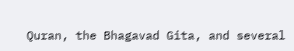Quran, the Bhagavad Gita, and several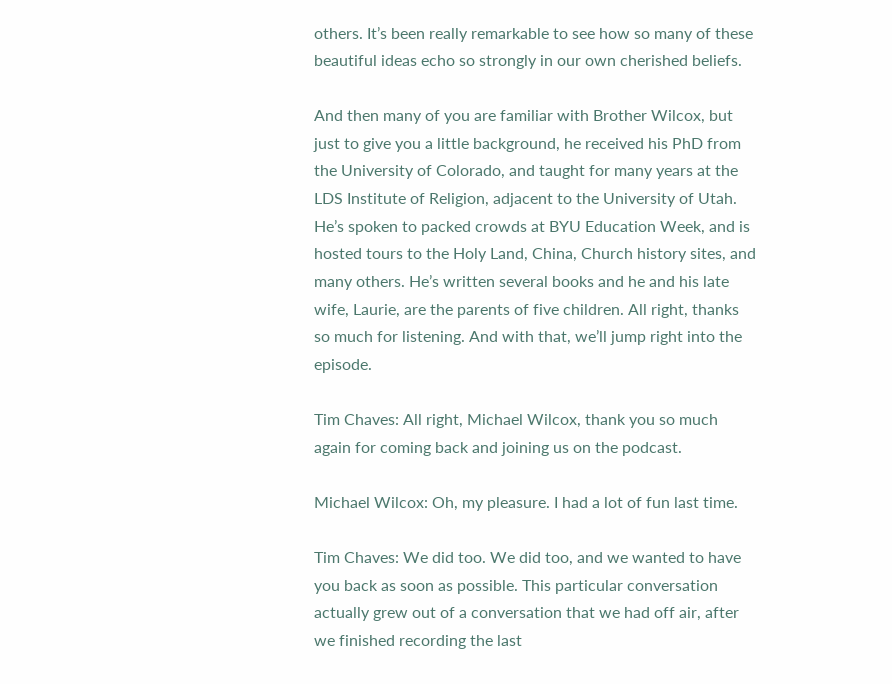others. It’s been really remarkable to see how so many of these beautiful ideas echo so strongly in our own cherished beliefs.

And then many of you are familiar with Brother Wilcox, but just to give you a little background, he received his PhD from the University of Colorado, and taught for many years at the LDS Institute of Religion, adjacent to the University of Utah. He’s spoken to packed crowds at BYU Education Week, and is hosted tours to the Holy Land, China, Church history sites, and many others. He’s written several books and he and his late wife, Laurie, are the parents of five children. All right, thanks so much for listening. And with that, we’ll jump right into the episode.

Tim Chaves: All right, Michael Wilcox, thank you so much again for coming back and joining us on the podcast.

Michael Wilcox: Oh, my pleasure. I had a lot of fun last time.

Tim Chaves: We did too. We did too, and we wanted to have you back as soon as possible. This particular conversation actually grew out of a conversation that we had off air, after we finished recording the last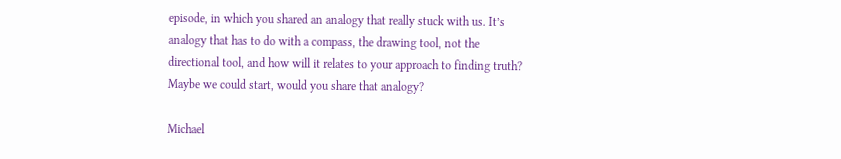episode, in which you shared an analogy that really stuck with us. It’s analogy that has to do with a compass, the drawing tool, not the directional tool, and how will it relates to your approach to finding truth? Maybe we could start, would you share that analogy?

Michael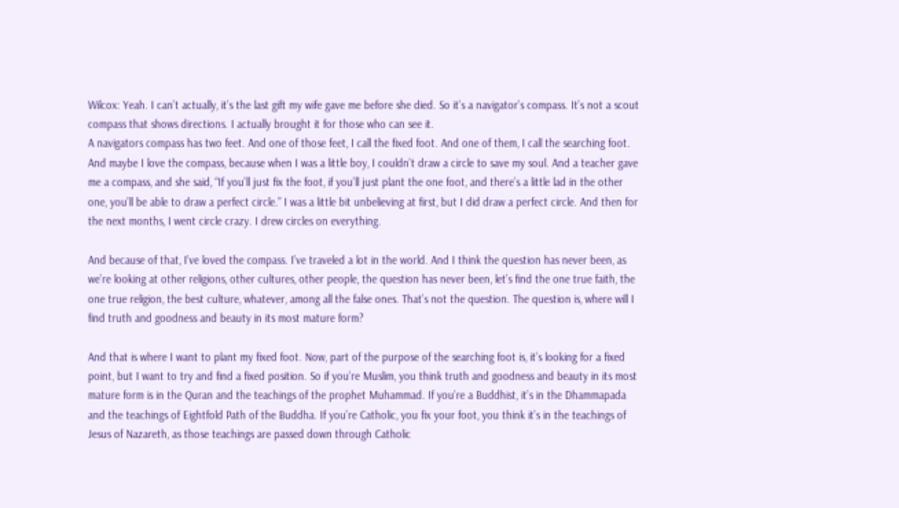Wilcox: Yeah. I can’t actually, it’s the last gift my wife gave me before she died. So it’s a navigator’s compass. It’s not a scout compass that shows directions. I actually brought it for those who can see it.
A navigators compass has two feet. And one of those feet, I call the fixed foot. And one of them, I call the searching foot. And maybe I love the compass, because when I was a little boy, I couldn’t draw a circle to save my soul. And a teacher gave me a compass, and she said, “If you’ll just fix the foot, if you’ll just plant the one foot, and there’s a little lad in the other one, you’ll be able to draw a perfect circle.” I was a little bit unbelieving at first, but I did draw a perfect circle. And then for the next months, I went circle crazy. I drew circles on everything.

And because of that, I’ve loved the compass. I’ve traveled a lot in the world. And I think the question has never been, as we’re looking at other religions, other cultures, other people, the question has never been, let’s find the one true faith, the one true religion, the best culture, whatever, among all the false ones. That’s not the question. The question is, where will I find truth and goodness and beauty in its most mature form?

And that is where I want to plant my fixed foot. Now, part of the purpose of the searching foot is, it’s looking for a fixed point, but I want to try and find a fixed position. So if you’re Muslim, you think truth and goodness and beauty in its most mature form is in the Quran and the teachings of the prophet Muhammad. If you’re a Buddhist, it’s in the Dhammapada and the teachings of Eightfold Path of the Buddha. If you’re Catholic, you fix your foot, you think it’s in the teachings of Jesus of Nazareth, as those teachings are passed down through Catholic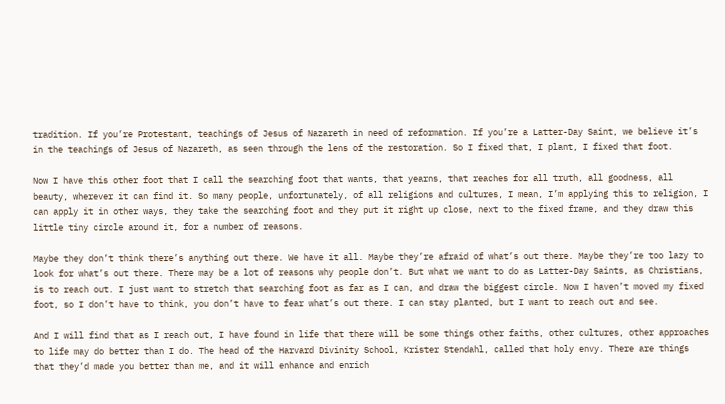tradition. If you’re Protestant, teachings of Jesus of Nazareth in need of reformation. If you’re a Latter-Day Saint, we believe it’s in the teachings of Jesus of Nazareth, as seen through the lens of the restoration. So I fixed that, I plant, I fixed that foot.

Now I have this other foot that I call the searching foot that wants, that yearns, that reaches for all truth, all goodness, all beauty, wherever it can find it. So many people, unfortunately, of all religions and cultures, I mean, I’m applying this to religion, I can apply it in other ways, they take the searching foot and they put it right up close, next to the fixed frame, and they draw this little tiny circle around it, for a number of reasons.

Maybe they don’t think there’s anything out there. We have it all. Maybe they’re afraid of what’s out there. Maybe they’re too lazy to look for what’s out there. There may be a lot of reasons why people don’t. But what we want to do as Latter-Day Saints, as Christians, is to reach out. I just want to stretch that searching foot as far as I can, and draw the biggest circle. Now I haven’t moved my fixed foot, so I don’t have to think, you don’t have to fear what’s out there. I can stay planted, but I want to reach out and see.

And I will find that as I reach out, I have found in life that there will be some things other faiths, other cultures, other approaches to life may do better than I do. The head of the Harvard Divinity School, Krister Stendahl, called that holy envy. There are things that they’d made you better than me, and it will enhance and enrich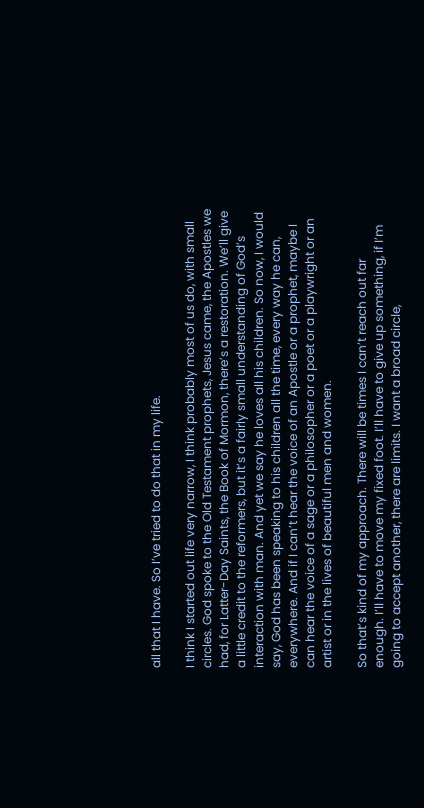all that I have. So I’ve tried to do that in my life.

I think I started out life very narrow, I think probably most of us do, with small circles. God spoke to the Old Testament prophets, Jesus came, the Apostles we had, for Latter-Day Saints, the Book of Mormon, there’s a restoration. We’ll give a little credit to the reformers, but it’s a fairly small understanding of God’s interaction with man. And yet we say he loves all his children. So now, I would say, God has been speaking to his children all the time, every way he can, everywhere. And if I can’t hear the voice of an Apostle or a prophet, maybe I can hear the voice of a sage or a philosopher or a poet or a playwright or an artist or in the lives of beautiful men and women.

So that’s kind of my approach. There will be times I can’t reach out far enough. I’ll have to move my fixed foot. I’ll have to give up something, if I’m going to accept another, there are limits. I want a broad circle,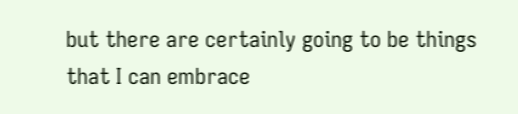but there are certainly going to be things that I can embrace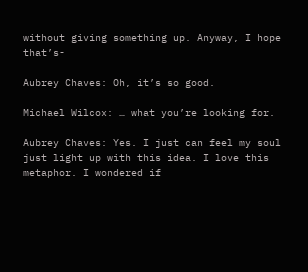without giving something up. Anyway, I hope that’s-

Aubrey Chaves: Oh, it’s so good.

Michael Wilcox: … what you’re looking for.

Aubrey Chaves: Yes. I just can feel my soul just light up with this idea. I love this metaphor. I wondered if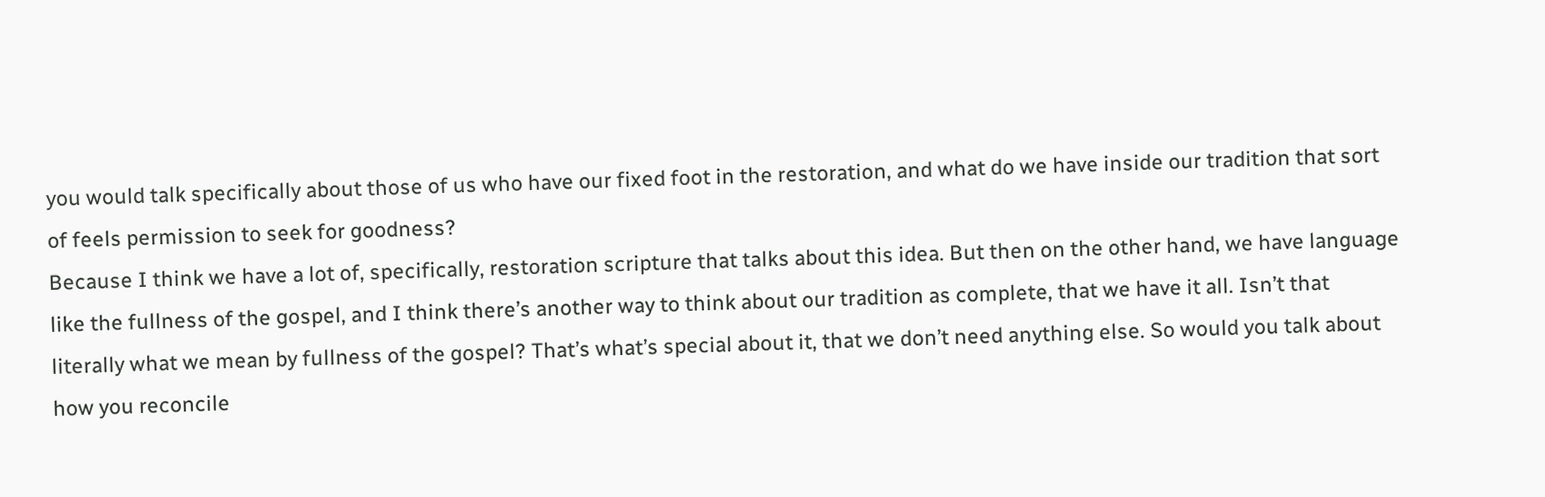you would talk specifically about those of us who have our fixed foot in the restoration, and what do we have inside our tradition that sort of feels permission to seek for goodness?
Because I think we have a lot of, specifically, restoration scripture that talks about this idea. But then on the other hand, we have language like the fullness of the gospel, and I think there’s another way to think about our tradition as complete, that we have it all. Isn’t that literally what we mean by fullness of the gospel? That’s what’s special about it, that we don’t need anything else. So would you talk about how you reconcile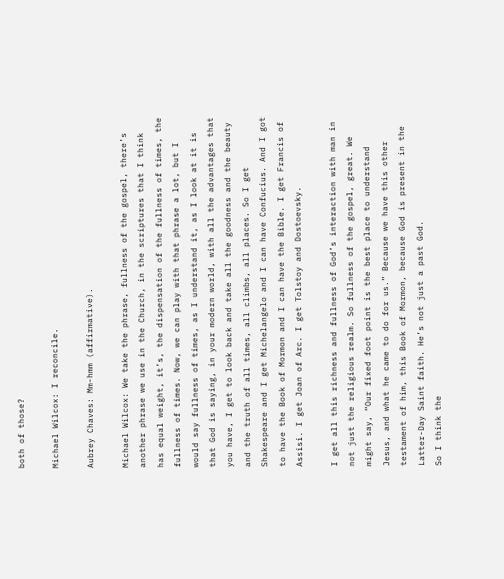both of those?

Michael Wilcox: I reconcile.

Aubrey Chaves: Mm-hmm (affirmative).

Michael Wilcox: We take the phrase, fullness of the gospel, there’s another phrase we use in the Church, in the scriptures that I think has equal weight, it’s, the dispensation of the fullness of times, the fullness of times. Now, we can play with that phrase a lot, but I would say fullness of times, as I understand it, as I look at it is that God is saying, in your modern world, with all the advantages that you have, I get to look back and take all the goodness and the beauty and the truth of all times, all climbs, all places. So I get Shakespeare and I get Michelangelo and I can have Confucius. And I got to have the Book of Mormon and I can have the Bible. I get Francis of Assisi. I get Joan of Arc. I get Tolstoy and Dostoevsky.

I get all this richness and fullness of God’s interaction with man in not just the religious realm. So fullness of the gospel, great. We might say, “Our fixed foot point is the best place to understand Jesus, and what he came to do for us.” Because we have this other testament of him, this Book of Mormon, because God is present in the Latter-Day Saint faith. He’s not just a past God.
So I think the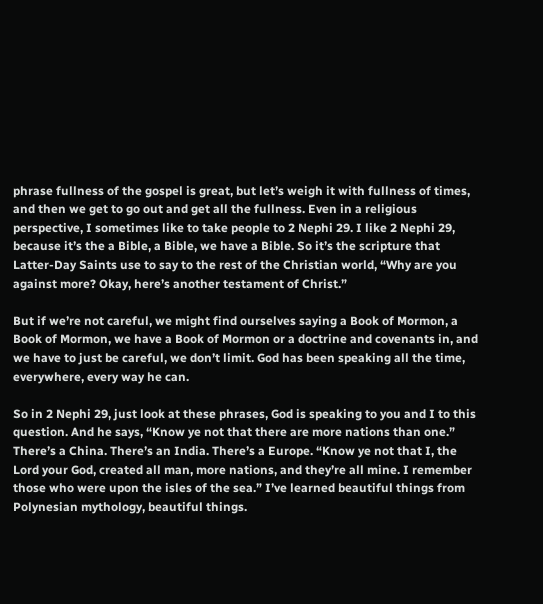phrase fullness of the gospel is great, but let’s weigh it with fullness of times, and then we get to go out and get all the fullness. Even in a religious perspective, I sometimes like to take people to 2 Nephi 29. I like 2 Nephi 29, because it’s the a Bible, a Bible, we have a Bible. So it’s the scripture that Latter-Day Saints use to say to the rest of the Christian world, “Why are you against more? Okay, here’s another testament of Christ.”

But if we’re not careful, we might find ourselves saying a Book of Mormon, a Book of Mormon, we have a Book of Mormon or a doctrine and covenants in, and we have to just be careful, we don’t limit. God has been speaking all the time, everywhere, every way he can.

So in 2 Nephi 29, just look at these phrases, God is speaking to you and I to this question. And he says, “Know ye not that there are more nations than one.” There’s a China. There’s an India. There’s a Europe. “Know ye not that I, the Lord your God, created all man, more nations, and they’re all mine. I remember those who were upon the isles of the sea.” I’ve learned beautiful things from Polynesian mythology, beautiful things.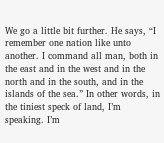We go a little bit further. He says, “I remember one nation like unto another. I command all man, both in the east and in the west and in the north and in the south, and in the islands of the sea.” In other words, in the tiniest speck of land, I’m speaking. I’m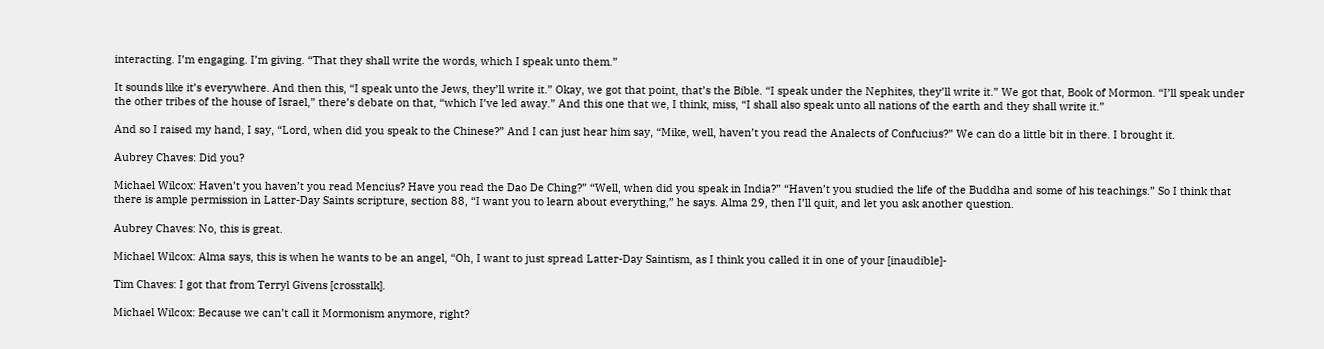interacting. I’m engaging. I’m giving. “That they shall write the words, which I speak unto them.”

It sounds like it’s everywhere. And then this, “I speak unto the Jews, they’ll write it.” Okay, we got that point, that’s the Bible. “I speak under the Nephites, they’ll write it.” We got that, Book of Mormon. “I’ll speak under the other tribes of the house of Israel,” there’s debate on that, “which I’ve led away.” And this one that we, I think, miss, “I shall also speak unto all nations of the earth and they shall write it.”

And so I raised my hand, I say, “Lord, when did you speak to the Chinese?” And I can just hear him say, “Mike, well, haven’t you read the Analects of Confucius?” We can do a little bit in there. I brought it.

Aubrey Chaves: Did you?

Michael Wilcox: Haven’t you haven’t you read Mencius? Have you read the Dao De Ching?” “Well, when did you speak in India?” “Haven’t you studied the life of the Buddha and some of his teachings.” So I think that there is ample permission in Latter-Day Saints scripture, section 88, “I want you to learn about everything,” he says. Alma 29, then I’ll quit, and let you ask another question.

Aubrey Chaves: No, this is great.

Michael Wilcox: Alma says, this is when he wants to be an angel, “Oh, I want to just spread Latter-Day Saintism, as I think you called it in one of your [inaudible]-

Tim Chaves: I got that from Terryl Givens [crosstalk].

Michael Wilcox: Because we can’t call it Mormonism anymore, right?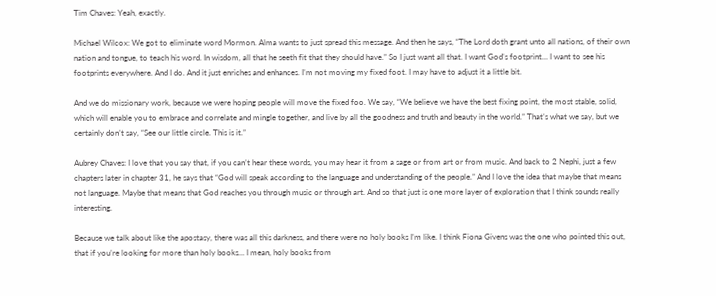Tim Chaves: Yeah, exactly.

Michael Wilcox: We got to eliminate word Mormon. Alma wants to just spread this message. And then he says, “The Lord doth grant unto all nations, of their own nation and tongue, to teach his word. In wisdom, all that he seeth fit that they should have.” So I just want all that. I want God’s footprint… I want to see his footprints everywhere. And I do. And it just enriches and enhances. I’m not moving my fixed foot. I may have to adjust it a little bit.

And we do missionary work, because we were hoping people will move the fixed foo. We say, “We believe we have the best fixing point, the most stable, solid, which will enable you to embrace and correlate and mingle together, and live by all the goodness and truth and beauty in the world.” That’s what we say, but we certainly don’t say, “See our little circle. This is it.”

Aubrey Chaves: I love that you say that, if you can’t hear these words, you may hear it from a sage or from art or from music. And back to 2 Nephi, just a few chapters later in chapter 31, he says that “God will speak according to the language and understanding of the people.” And I love the idea that maybe that means not language. Maybe that means that God reaches you through music or through art. And so that just is one more layer of exploration that I think sounds really interesting.

Because we talk about like the apostasy, there was all this darkness, and there were no holy books I’m like. I think Fiona Givens was the one who pointed this out, that if you’re looking for more than holy books… I mean, holy books from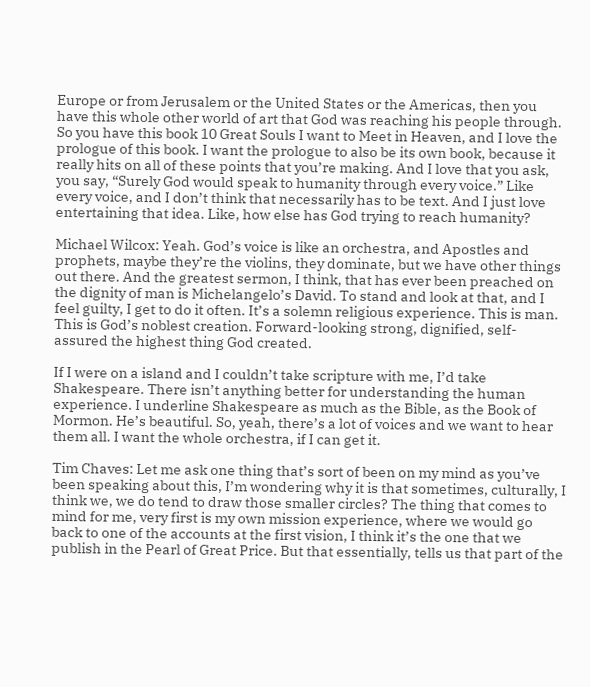Europe or from Jerusalem or the United States or the Americas, then you have this whole other world of art that God was reaching his people through.
So you have this book 10 Great Souls I want to Meet in Heaven, and I love the prologue of this book. I want the prologue to also be its own book, because it really hits on all of these points that you’re making. And I love that you ask, you say, “Surely God would speak to humanity through every voice.” Like every voice, and I don’t think that necessarily has to be text. And I just love entertaining that idea. Like, how else has God trying to reach humanity?

Michael Wilcox: Yeah. God’s voice is like an orchestra, and Apostles and prophets, maybe they’re the violins, they dominate, but we have other things out there. And the greatest sermon, I think, that has ever been preached on the dignity of man is Michelangelo’s David. To stand and look at that, and I feel guilty, I get to do it often. It’s a solemn religious experience. This is man. This is God’s noblest creation. Forward-looking strong, dignified, self-assured the highest thing God created.

If I were on a island and I couldn’t take scripture with me, I’d take Shakespeare. There isn’t anything better for understanding the human experience. I underline Shakespeare as much as the Bible, as the Book of Mormon. He’s beautiful. So, yeah, there’s a lot of voices and we want to hear them all. I want the whole orchestra, if I can get it.

Tim Chaves: Let me ask one thing that’s sort of been on my mind as you’ve been speaking about this, I’m wondering why it is that sometimes, culturally, I think we, we do tend to draw those smaller circles? The thing that comes to mind for me, very first is my own mission experience, where we would go back to one of the accounts at the first vision, I think it’s the one that we publish in the Pearl of Great Price. But that essentially, tells us that part of the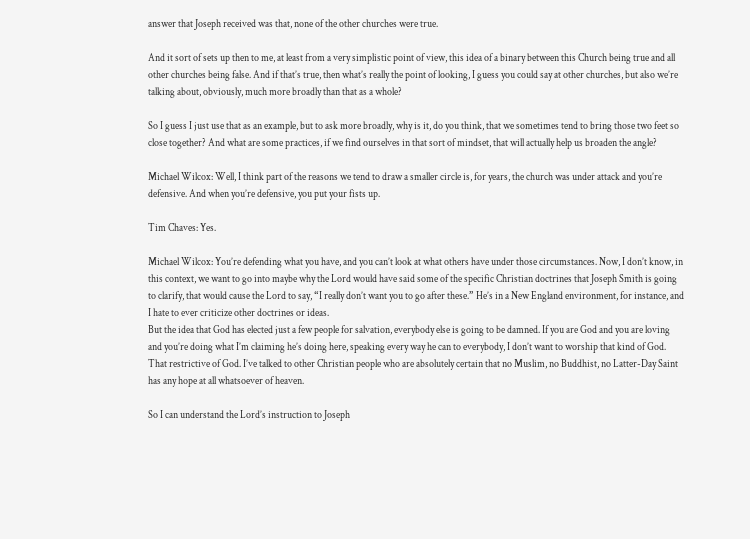answer that Joseph received was that, none of the other churches were true.

And it sort of sets up then to me, at least from a very simplistic point of view, this idea of a binary between this Church being true and all other churches being false. And if that’s true, then what’s really the point of looking, I guess you could say at other churches, but also we’re talking about, obviously, much more broadly than that as a whole?

So I guess I just use that as an example, but to ask more broadly, why is it, do you think, that we sometimes tend to bring those two feet so close together? And what are some practices, if we find ourselves in that sort of mindset, that will actually help us broaden the angle?

Michael Wilcox: Well, I think part of the reasons we tend to draw a smaller circle is, for years, the church was under attack and you’re defensive. And when you’re defensive, you put your fists up.

Tim Chaves: Yes.

Michael Wilcox: You’re defending what you have, and you can’t look at what others have under those circumstances. Now, I don’t know, in this context, we want to go into maybe why the Lord would have said some of the specific Christian doctrines that Joseph Smith is going to clarify, that would cause the Lord to say, “I really don’t want you to go after these.” He’s in a New England environment, for instance, and I hate to ever criticize other doctrines or ideas.
But the idea that God has elected just a few people for salvation, everybody else is going to be damned. If you are God and you are loving and you’re doing what I’m claiming he’s doing here, speaking every way he can to everybody, I don’t want to worship that kind of God. That restrictive of God. I’ve talked to other Christian people who are absolutely certain that no Muslim, no Buddhist, no Latter-Day Saint has any hope at all whatsoever of heaven.

So I can understand the Lord’s instruction to Joseph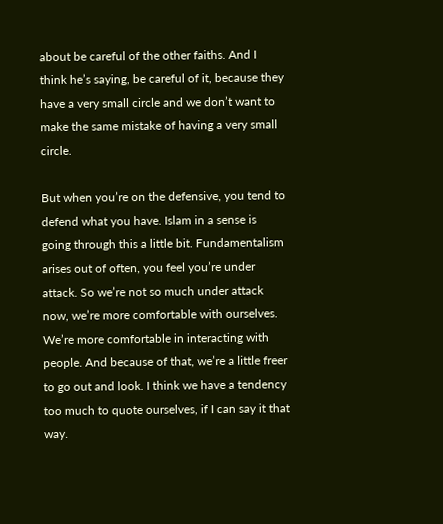about be careful of the other faiths. And I think he’s saying, be careful of it, because they have a very small circle and we don’t want to make the same mistake of having a very small circle.

But when you’re on the defensive, you tend to defend what you have. Islam in a sense is going through this a little bit. Fundamentalism arises out of often, you feel you’re under attack. So we’re not so much under attack now, we’re more comfortable with ourselves. We’re more comfortable in interacting with people. And because of that, we’re a little freer to go out and look. I think we have a tendency too much to quote ourselves, if I can say it that way.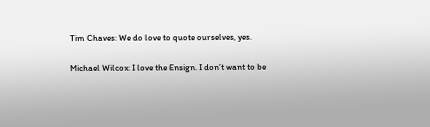Tim Chaves: We do love to quote ourselves, yes.

Michael Wilcox: I love the Ensign. I don’t want to be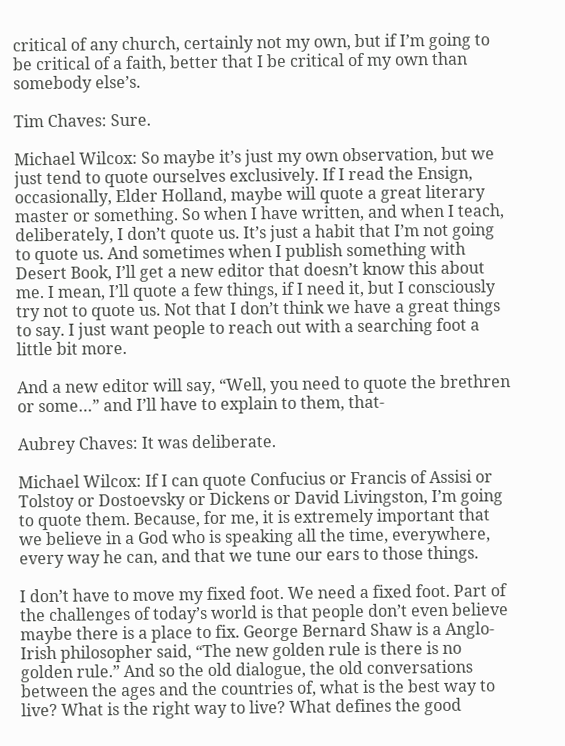critical of any church, certainly not my own, but if I’m going to be critical of a faith, better that I be critical of my own than somebody else’s.

Tim Chaves: Sure.

Michael Wilcox: So maybe it’s just my own observation, but we just tend to quote ourselves exclusively. If I read the Ensign, occasionally, Elder Holland, maybe will quote a great literary master or something. So when I have written, and when I teach, deliberately, I don’t quote us. It’s just a habit that I’m not going to quote us. And sometimes when I publish something with Desert Book, I’ll get a new editor that doesn’t know this about me. I mean, I’ll quote a few things, if I need it, but I consciously try not to quote us. Not that I don’t think we have a great things to say. I just want people to reach out with a searching foot a little bit more.

And a new editor will say, “Well, you need to quote the brethren or some…” and I’ll have to explain to them, that-

Aubrey Chaves: It was deliberate.

Michael Wilcox: If I can quote Confucius or Francis of Assisi or Tolstoy or Dostoevsky or Dickens or David Livingston, I’m going to quote them. Because, for me, it is extremely important that we believe in a God who is speaking all the time, everywhere, every way he can, and that we tune our ears to those things.

I don’t have to move my fixed foot. We need a fixed foot. Part of the challenges of today’s world is that people don’t even believe maybe there is a place to fix. George Bernard Shaw is a Anglo-Irish philosopher said, “The new golden rule is there is no golden rule.” And so the old dialogue, the old conversations between the ages and the countries of, what is the best way to live? What is the right way to live? What defines the good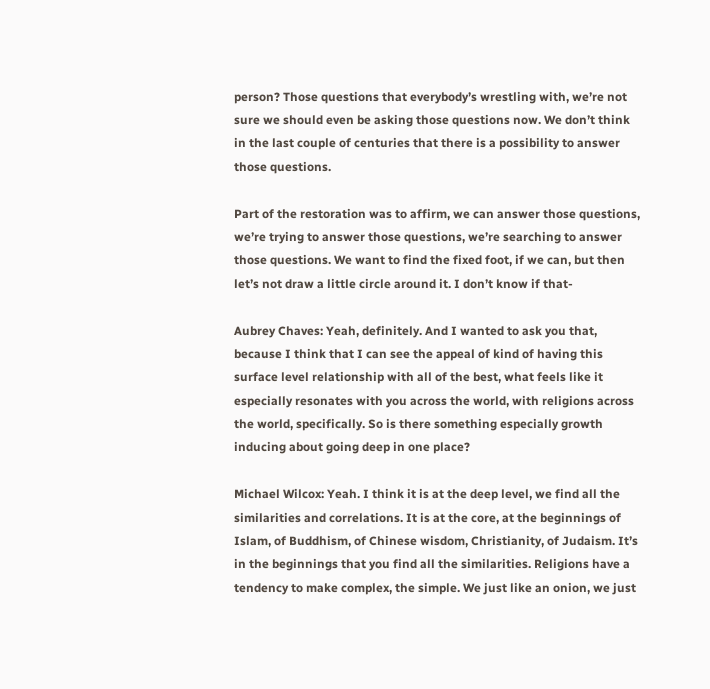person? Those questions that everybody’s wrestling with, we’re not sure we should even be asking those questions now. We don’t think in the last couple of centuries that there is a possibility to answer those questions.

Part of the restoration was to affirm, we can answer those questions, we’re trying to answer those questions, we’re searching to answer those questions. We want to find the fixed foot, if we can, but then let’s not draw a little circle around it. I don’t know if that-

Aubrey Chaves: Yeah, definitely. And I wanted to ask you that, because I think that I can see the appeal of kind of having this surface level relationship with all of the best, what feels like it especially resonates with you across the world, with religions across the world, specifically. So is there something especially growth inducing about going deep in one place?

Michael Wilcox: Yeah. I think it is at the deep level, we find all the similarities and correlations. It is at the core, at the beginnings of Islam, of Buddhism, of Chinese wisdom, Christianity, of Judaism. It’s in the beginnings that you find all the similarities. Religions have a tendency to make complex, the simple. We just like an onion, we just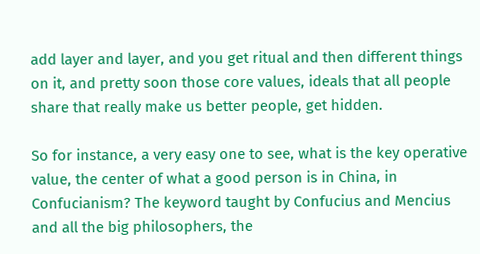add layer and layer, and you get ritual and then different things on it, and pretty soon those core values, ideals that all people share that really make us better people, get hidden.

So for instance, a very easy one to see, what is the key operative value, the center of what a good person is in China, in Confucianism? The keyword taught by Confucius and Mencius and all the big philosophers, the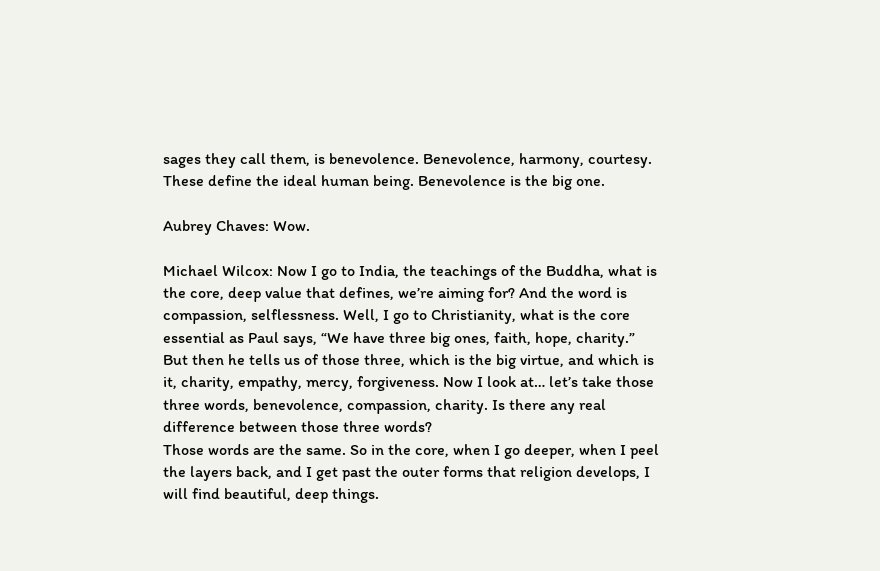sages they call them, is benevolence. Benevolence, harmony, courtesy. These define the ideal human being. Benevolence is the big one.

Aubrey Chaves: Wow.

Michael Wilcox: Now I go to India, the teachings of the Buddha, what is the core, deep value that defines, we’re aiming for? And the word is compassion, selflessness. Well, I go to Christianity, what is the core essential as Paul says, “We have three big ones, faith, hope, charity.” But then he tells us of those three, which is the big virtue, and which is it, charity, empathy, mercy, forgiveness. Now I look at… let’s take those three words, benevolence, compassion, charity. Is there any real difference between those three words?
Those words are the same. So in the core, when I go deeper, when I peel the layers back, and I get past the outer forms that religion develops, I will find beautiful, deep things.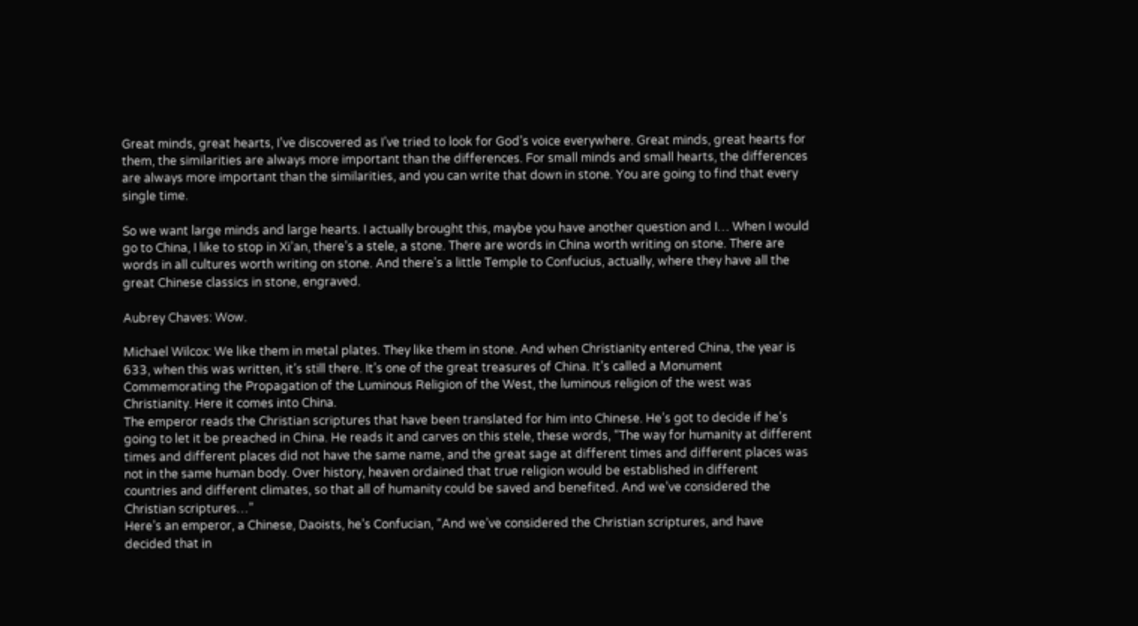Great minds, great hearts, I’ve discovered as I’ve tried to look for God’s voice everywhere. Great minds, great hearts for them, the similarities are always more important than the differences. For small minds and small hearts, the differences are always more important than the similarities, and you can write that down in stone. You are going to find that every single time.

So we want large minds and large hearts. I actually brought this, maybe you have another question and I… When I would go to China, I like to stop in Xi’an, there’s a stele, a stone. There are words in China worth writing on stone. There are words in all cultures worth writing on stone. And there’s a little Temple to Confucius, actually, where they have all the great Chinese classics in stone, engraved.

Aubrey Chaves: Wow.

Michael Wilcox: We like them in metal plates. They like them in stone. And when Christianity entered China, the year is 633, when this was written, it’s still there. It’s one of the great treasures of China. It’s called a Monument Commemorating the Propagation of the Luminous Religion of the West, the luminous religion of the west was Christianity. Here it comes into China.
The emperor reads the Christian scriptures that have been translated for him into Chinese. He’s got to decide if he’s going to let it be preached in China. He reads it and carves on this stele, these words, “The way for humanity at different times and different places did not have the same name, and the great sage at different times and different places was not in the same human body. Over history, heaven ordained that true religion would be established in different countries and different climates, so that all of humanity could be saved and benefited. And we’ve considered the Christian scriptures…”
Here’s an emperor, a Chinese, Daoists, he’s Confucian, “And we’ve considered the Christian scriptures, and have decided that in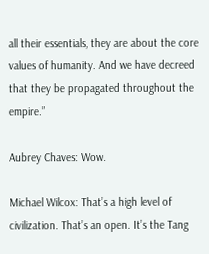all their essentials, they are about the core values of humanity. And we have decreed that they be propagated throughout the empire.”

Aubrey Chaves: Wow.

Michael Wilcox: That’s a high level of civilization. That’s an open. It’s the Tang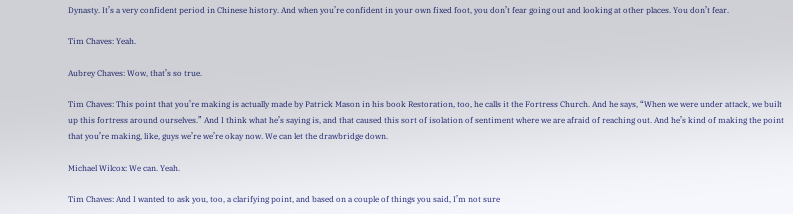Dynasty. It’s a very confident period in Chinese history. And when you’re confident in your own fixed foot, you don’t fear going out and looking at other places. You don’t fear.

Tim Chaves: Yeah.

Aubrey Chaves: Wow, that’s so true.

Tim Chaves: This point that you’re making is actually made by Patrick Mason in his book Restoration, too, he calls it the Fortress Church. And he says, “When we were under attack, we built up this fortress around ourselves.” And I think what he’s saying is, and that caused this sort of isolation of sentiment where we are afraid of reaching out. And he’s kind of making the point that you’re making, like, guys we’re we’re okay now. We can let the drawbridge down.

Michael Wilcox: We can. Yeah.

Tim Chaves: And I wanted to ask you, too, a clarifying point, and based on a couple of things you said, I’m not sure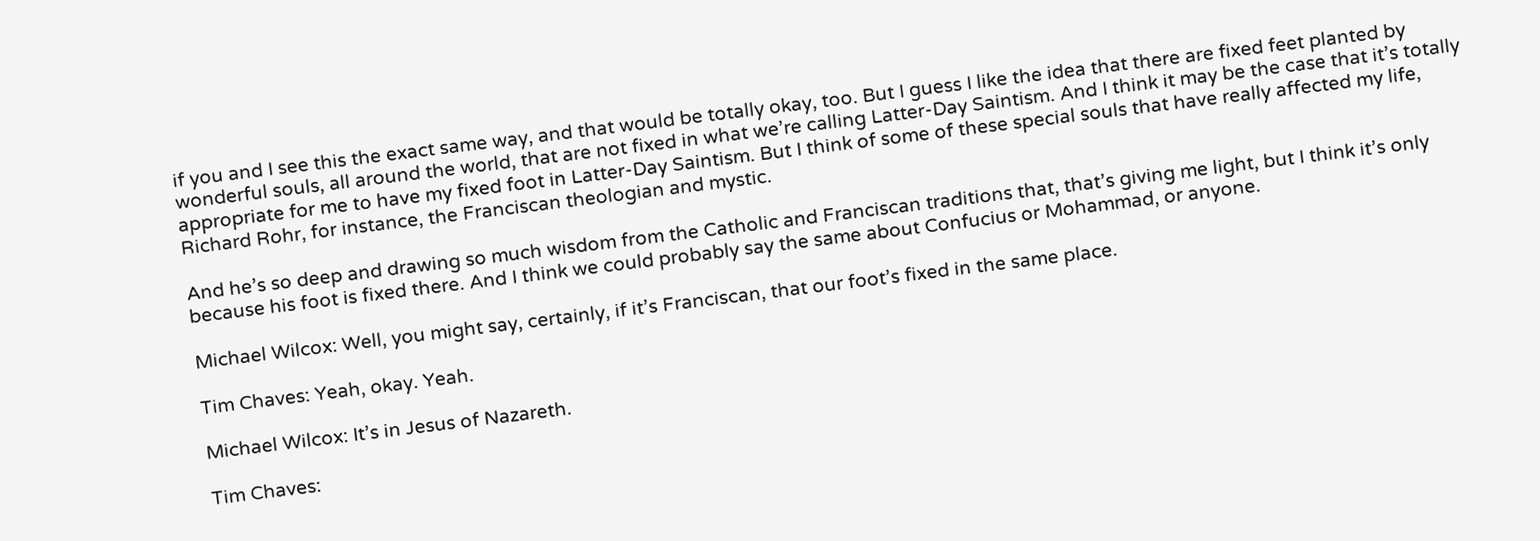if you and I see this the exact same way, and that would be totally okay, too. But I guess I like the idea that there are fixed feet planted by wonderful souls, all around the world, that are not fixed in what we’re calling Latter-Day Saintism. And I think it may be the case that it’s totally appropriate for me to have my fixed foot in Latter-Day Saintism. But I think of some of these special souls that have really affected my life, Richard Rohr, for instance, the Franciscan theologian and mystic.

And he’s so deep and drawing so much wisdom from the Catholic and Franciscan traditions that, that’s giving me light, but I think it’s only because his foot is fixed there. And I think we could probably say the same about Confucius or Mohammad, or anyone.

Michael Wilcox: Well, you might say, certainly, if it’s Franciscan, that our foot’s fixed in the same place.

Tim Chaves: Yeah, okay. Yeah.

Michael Wilcox: It’s in Jesus of Nazareth.

Tim Chaves: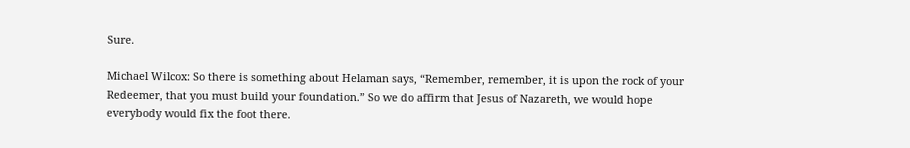Sure.

Michael Wilcox: So there is something about Helaman says, “Remember, remember, it is upon the rock of your Redeemer, that you must build your foundation.” So we do affirm that Jesus of Nazareth, we would hope everybody would fix the foot there.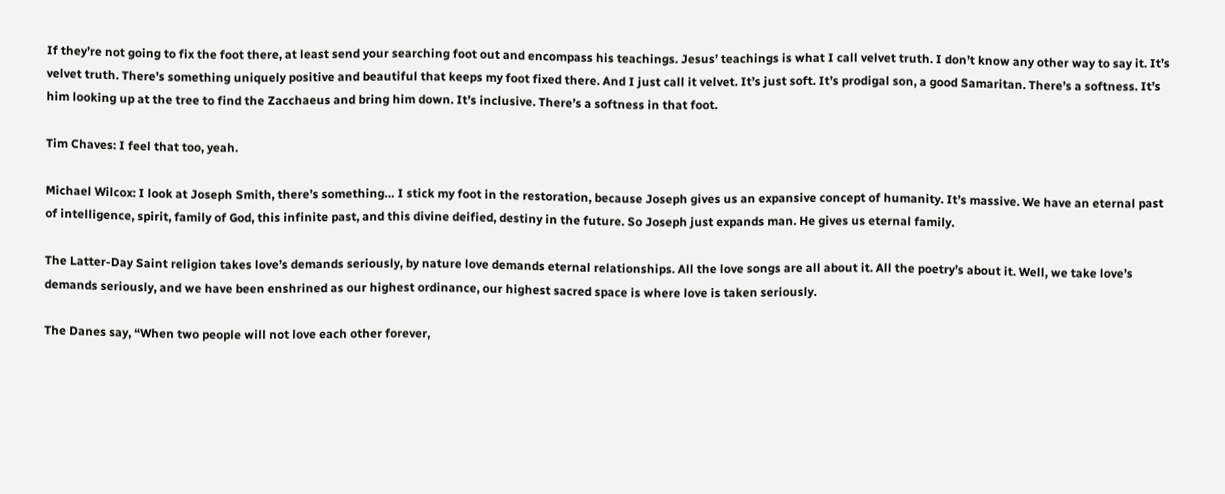If they’re not going to fix the foot there, at least send your searching foot out and encompass his teachings. Jesus’ teachings is what I call velvet truth. I don’t know any other way to say it. It’s velvet truth. There’s something uniquely positive and beautiful that keeps my foot fixed there. And I just call it velvet. It’s just soft. It’s prodigal son, a good Samaritan. There’s a softness. It’s him looking up at the tree to find the Zacchaeus and bring him down. It’s inclusive. There’s a softness in that foot.

Tim Chaves: I feel that too, yeah.

Michael Wilcox: I look at Joseph Smith, there’s something… I stick my foot in the restoration, because Joseph gives us an expansive concept of humanity. It’s massive. We have an eternal past of intelligence, spirit, family of God, this infinite past, and this divine deified, destiny in the future. So Joseph just expands man. He gives us eternal family.

The Latter-Day Saint religion takes love’s demands seriously, by nature love demands eternal relationships. All the love songs are all about it. All the poetry’s about it. Well, we take love’s demands seriously, and we have been enshrined as our highest ordinance, our highest sacred space is where love is taken seriously.

The Danes say, “When two people will not love each other forever,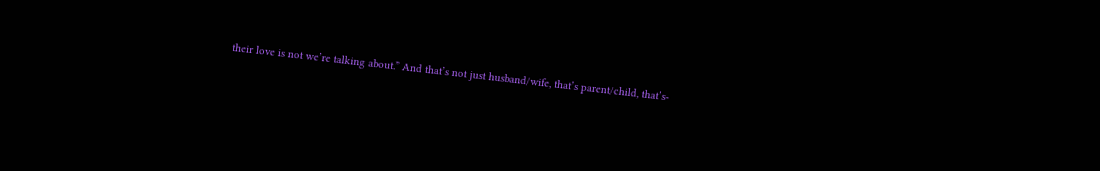their love is not we’re talking about.” And that’s not just husband/wife, that’s parent/child, that’s-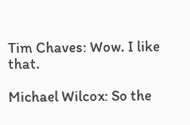Tim Chaves: Wow. I like that.

Michael Wilcox: So the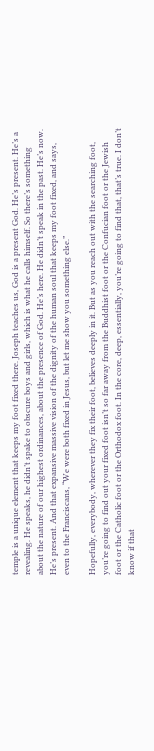temple is a unique element that keeps my foot fixed there. Joseph teaches us, God is a present God. He’s present. He’s a revealing. He speaks, he didn’t spake to obscure boys and girls, which is what he calls himself. So there’s something about the nature of our highest ordinances, about the presence of God. He’s here. He didn’t speak in the past. He’s now. He’s present. And that expansive massive vision of the dignity of the human soul that keeps my foot fixed, and says, even to the Franciscans, “We were both fixed in Jesus, but let me show you something else.”

Hopefully, everybody, wherever they fix their foot, believes deeply in it. But as you reach out with the searching foot, you’re going to find out your fixed foot isn’t so far away from the Buddhist foot or the Confucian foot or the Jewish foot or the Catholic foot or the Orthodox foot. In the core, deep, essentially, you’re going to find that, that’s true. I don’t know if that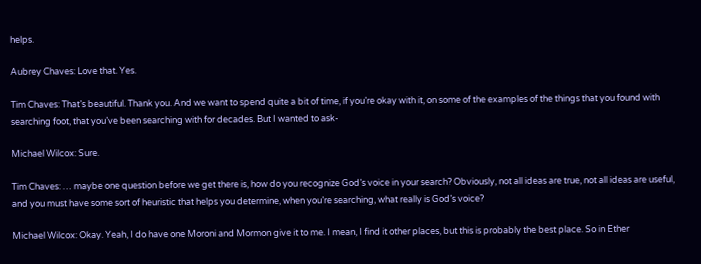helps.

Aubrey Chaves: Love that. Yes.

Tim Chaves: That’s beautiful. Thank you. And we want to spend quite a bit of time, if you’re okay with it, on some of the examples of the things that you found with searching foot, that you’ve been searching with for decades. But I wanted to ask-

Michael Wilcox: Sure.

Tim Chaves: … maybe one question before we get there is, how do you recognize God’s voice in your search? Obviously, not all ideas are true, not all ideas are useful, and you must have some sort of heuristic that helps you determine, when you’re searching, what really is God’s voice?

Michael Wilcox: Okay. Yeah, I do have one Moroni and Mormon give it to me. I mean, I find it other places, but this is probably the best place. So in Ether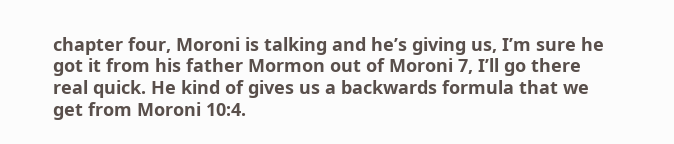chapter four, Moroni is talking and he’s giving us, I’m sure he got it from his father Mormon out of Moroni 7, I’ll go there real quick. He kind of gives us a backwards formula that we get from Moroni 10:4.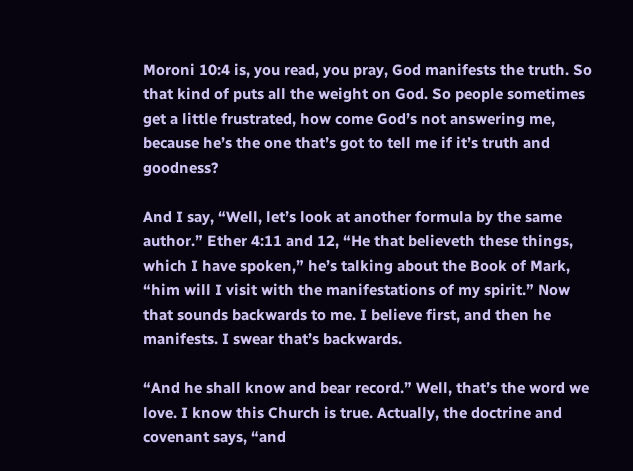Moroni 10:4 is, you read, you pray, God manifests the truth. So that kind of puts all the weight on God. So people sometimes get a little frustrated, how come God’s not answering me, because he’s the one that’s got to tell me if it’s truth and goodness?

And I say, “Well, let’s look at another formula by the same author.” Ether 4:11 and 12, “He that believeth these things, which I have spoken,” he’s talking about the Book of Mark, “him will I visit with the manifestations of my spirit.” Now that sounds backwards to me. I believe first, and then he manifests. I swear that’s backwards.

“And he shall know and bear record.” Well, that’s the word we love. I know this Church is true. Actually, the doctrine and covenant says, “and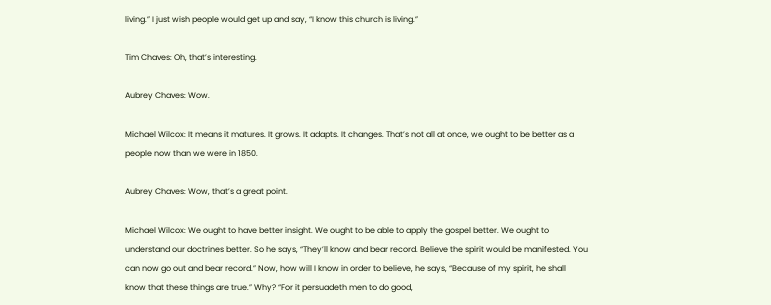living.” I just wish people would get up and say, “I know this church is living.”

Tim Chaves: Oh, that’s interesting.

Aubrey Chaves: Wow.

Michael Wilcox: It means it matures. It grows. It adapts. It changes. That’s not all at once, we ought to be better as a people now than we were in 1850.

Aubrey Chaves: Wow, that’s a great point.

Michael Wilcox: We ought to have better insight. We ought to be able to apply the gospel better. We ought to understand our doctrines better. So he says, “They’ll know and bear record. Believe the spirit would be manifested. You can now go out and bear record.” Now, how will I know in order to believe, he says, “Because of my spirit, he shall know that these things are true.” Why? “For it persuadeth men to do good,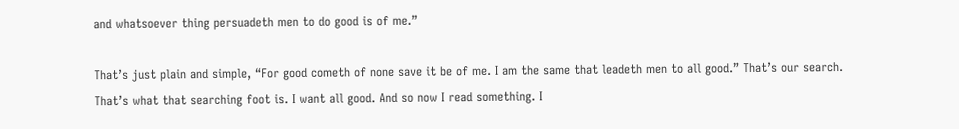and whatsoever thing persuadeth men to do good is of me.”

That’s just plain and simple, “For good cometh of none save it be of me. I am the same that leadeth men to all good.” That’s our search. That’s what that searching foot is. I want all good. And so now I read something. I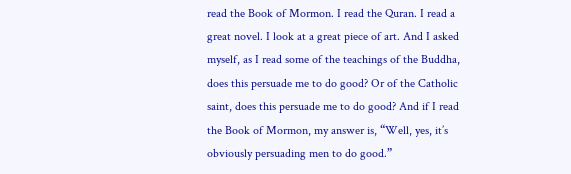read the Book of Mormon. I read the Quran. I read a great novel. I look at a great piece of art. And I asked myself, as I read some of the teachings of the Buddha, does this persuade me to do good? Or of the Catholic saint, does this persuade me to do good? And if I read the Book of Mormon, my answer is, “Well, yes, it’s obviously persuading men to do good.”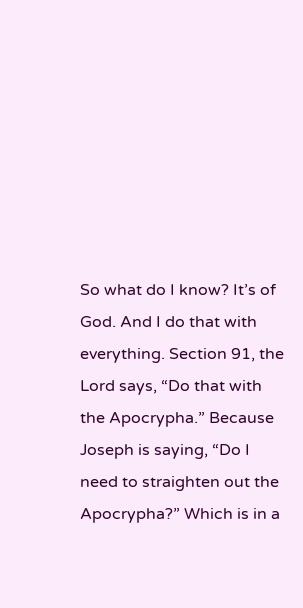So what do I know? It’s of God. And I do that with everything. Section 91, the Lord says, “Do that with the Apocrypha.” Because Joseph is saying, “Do I need to straighten out the Apocrypha?” Which is in a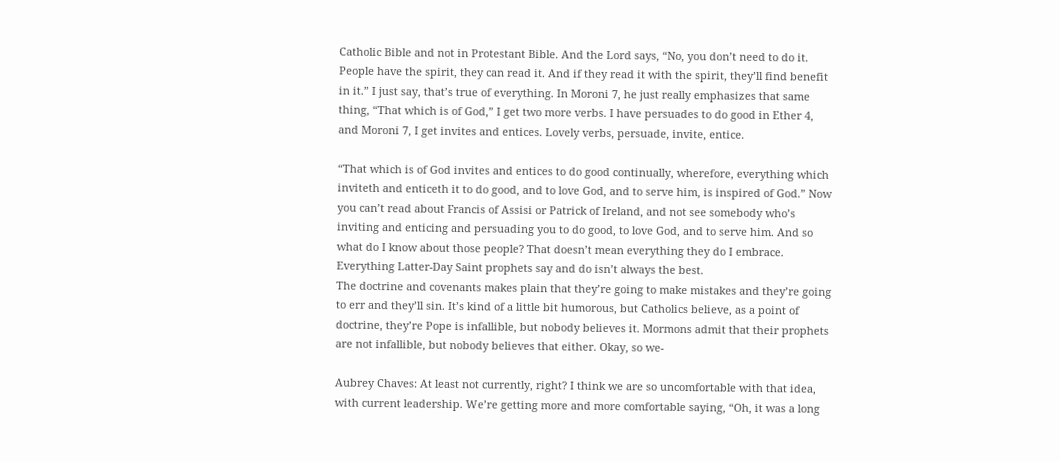Catholic Bible and not in Protestant Bible. And the Lord says, “No, you don’t need to do it. People have the spirit, they can read it. And if they read it with the spirit, they’ll find benefit in it.” I just say, that’s true of everything. In Moroni 7, he just really emphasizes that same thing, “That which is of God,” I get two more verbs. I have persuades to do good in Ether 4, and Moroni 7, I get invites and entices. Lovely verbs, persuade, invite, entice.

“That which is of God invites and entices to do good continually, wherefore, everything which inviteth and enticeth it to do good, and to love God, and to serve him, is inspired of God.” Now you can’t read about Francis of Assisi or Patrick of Ireland, and not see somebody who’s inviting and enticing and persuading you to do good, to love God, and to serve him. And so what do I know about those people? That doesn’t mean everything they do I embrace. Everything Latter-Day Saint prophets say and do isn’t always the best.
The doctrine and covenants makes plain that they’re going to make mistakes and they’re going to err and they’ll sin. It’s kind of a little bit humorous, but Catholics believe, as a point of doctrine, they’re Pope is infallible, but nobody believes it. Mormons admit that their prophets are not infallible, but nobody believes that either. Okay, so we-

Aubrey Chaves: At least not currently, right? I think we are so uncomfortable with that idea, with current leadership. We’re getting more and more comfortable saying, “Oh, it was a long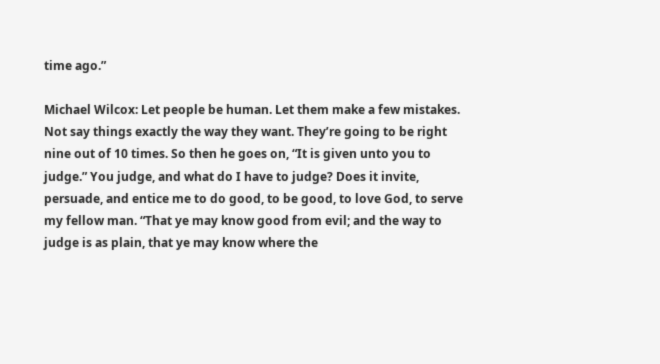time ago.”

Michael Wilcox: Let people be human. Let them make a few mistakes. Not say things exactly the way they want. They’re going to be right nine out of 10 times. So then he goes on, “It is given unto you to judge.” You judge, and what do I have to judge? Does it invite, persuade, and entice me to do good, to be good, to love God, to serve my fellow man. “That ye may know good from evil; and the way to judge is as plain, that ye may know where the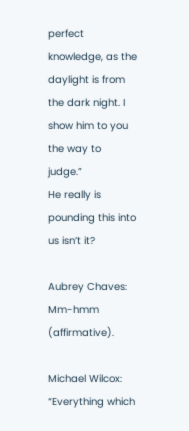perfect knowledge, as the daylight is from the dark night. I show him to you the way to judge.”
He really is pounding this into us isn’t it?

Aubrey Chaves: Mm-hmm (affirmative).

Michael Wilcox: “Everything which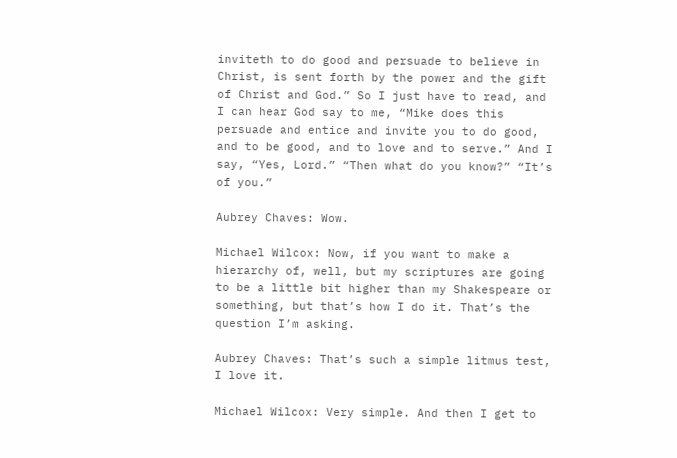inviteth to do good and persuade to believe in Christ, is sent forth by the power and the gift of Christ and God.” So I just have to read, and I can hear God say to me, “Mike does this persuade and entice and invite you to do good, and to be good, and to love and to serve.” And I say, “Yes, Lord.” “Then what do you know?” “It’s of you.”

Aubrey Chaves: Wow.

Michael Wilcox: Now, if you want to make a hierarchy of, well, but my scriptures are going to be a little bit higher than my Shakespeare or something, but that’s how I do it. That’s the question I’m asking.

Aubrey Chaves: That’s such a simple litmus test, I love it.

Michael Wilcox: Very simple. And then I get to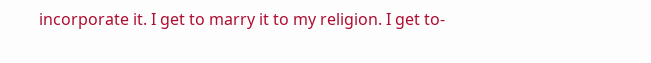incorporate it. I get to marry it to my religion. I get to-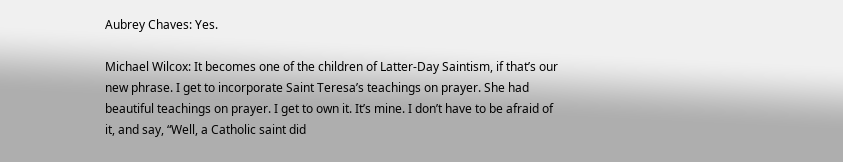Aubrey Chaves: Yes.

Michael Wilcox: It becomes one of the children of Latter-Day Saintism, if that’s our new phrase. I get to incorporate Saint Teresa’s teachings on prayer. She had beautiful teachings on prayer. I get to own it. It’s mine. I don’t have to be afraid of it, and say, “Well, a Catholic saint did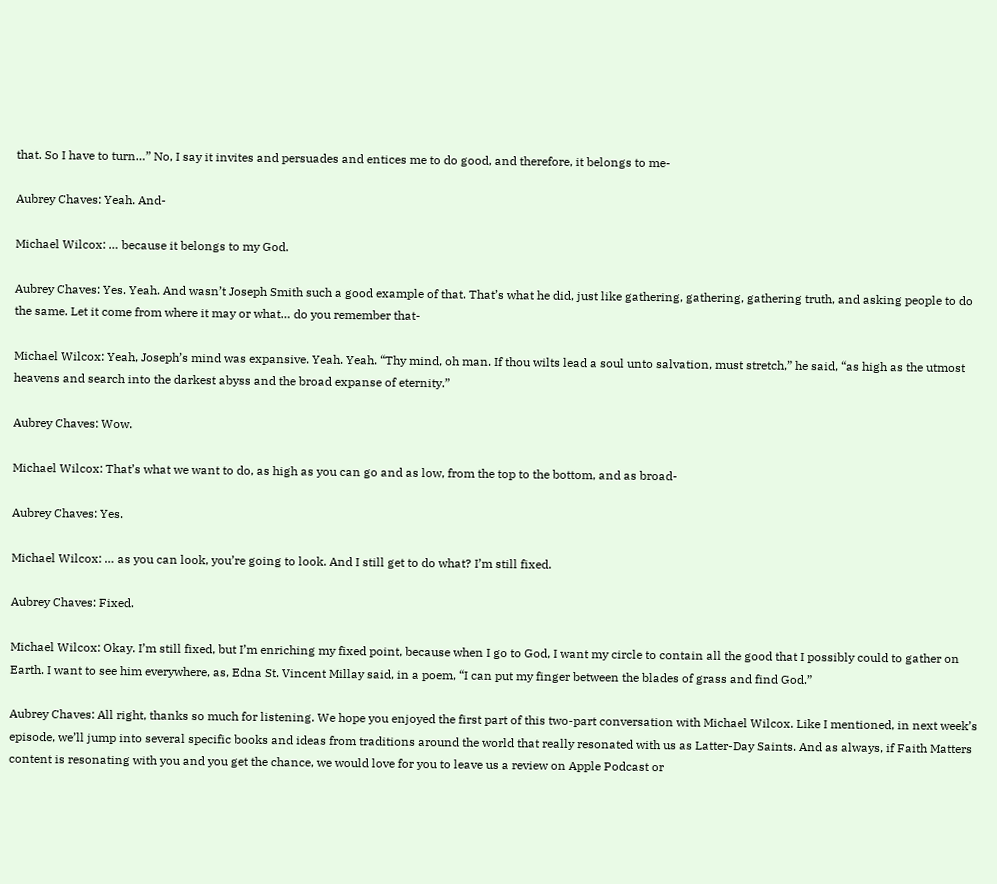that. So I have to turn…” No, I say it invites and persuades and entices me to do good, and therefore, it belongs to me-

Aubrey Chaves: Yeah. And-

Michael Wilcox: … because it belongs to my God.

Aubrey Chaves: Yes. Yeah. And wasn’t Joseph Smith such a good example of that. That’s what he did, just like gathering, gathering, gathering truth, and asking people to do the same. Let it come from where it may or what… do you remember that-

Michael Wilcox: Yeah, Joseph’s mind was expansive. Yeah. Yeah. “Thy mind, oh man. If thou wilts lead a soul unto salvation, must stretch,” he said, “as high as the utmost heavens and search into the darkest abyss and the broad expanse of eternity.”

Aubrey Chaves: Wow.

Michael Wilcox: That’s what we want to do, as high as you can go and as low, from the top to the bottom, and as broad-

Aubrey Chaves: Yes.

Michael Wilcox: … as you can look, you’re going to look. And I still get to do what? I’m still fixed.

Aubrey Chaves: Fixed.

Michael Wilcox: Okay. I’m still fixed, but I’m enriching my fixed point, because when I go to God, I want my circle to contain all the good that I possibly could to gather on Earth. I want to see him everywhere, as, Edna St. Vincent Millay said, in a poem, “I can put my finger between the blades of grass and find God.”

Aubrey Chaves: All right, thanks so much for listening. We hope you enjoyed the first part of this two-part conversation with Michael Wilcox. Like I mentioned, in next week’s episode, we’ll jump into several specific books and ideas from traditions around the world that really resonated with us as Latter-Day Saints. And as always, if Faith Matters content is resonating with you and you get the chance, we would love for you to leave us a review on Apple Podcast or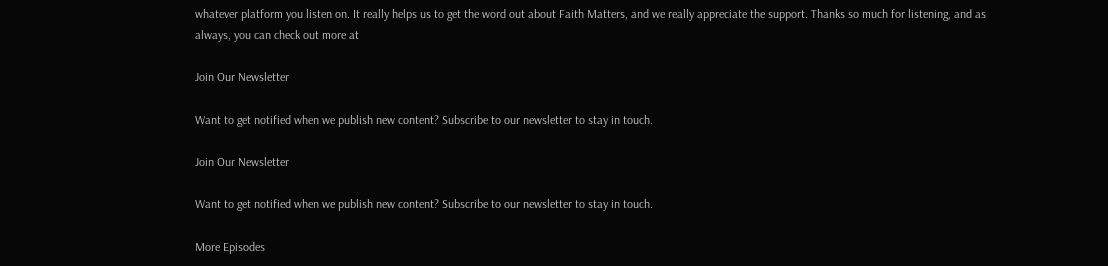whatever platform you listen on. It really helps us to get the word out about Faith Matters, and we really appreciate the support. Thanks so much for listening, and as always, you can check out more at

Join Our Newsletter

Want to get notified when we publish new content? Subscribe to our newsletter to stay in touch.

Join Our Newsletter

Want to get notified when we publish new content? Subscribe to our newsletter to stay in touch.

More Episodes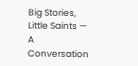Big Stories, Little Saints — A Conversation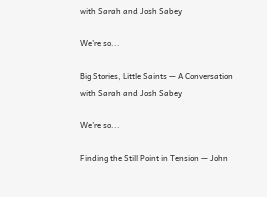with Sarah and Josh Sabey

We’re so...

Big Stories, Little Saints — A Conversation with Sarah and Josh Sabey

We’re so...

Finding the Still Point in Tension — John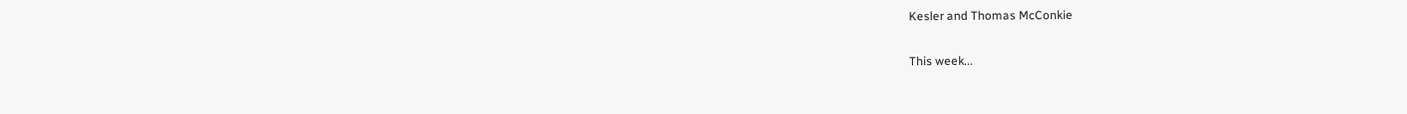Kesler and Thomas McConkie

This week...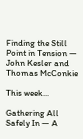Finding the Still Point in Tension — John Kesler and Thomas McConkie

This week...

Gathering All Safely In — A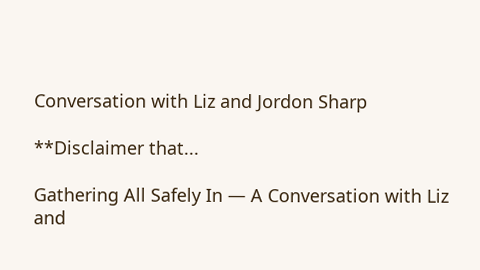Conversation with Liz and Jordon Sharp

**Disclaimer that...

Gathering All Safely In — A Conversation with Liz and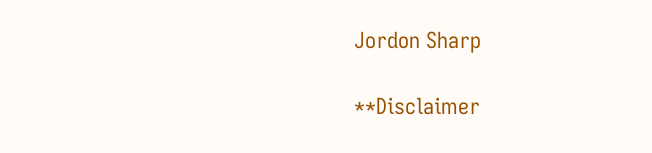Jordon Sharp

**Disclaimer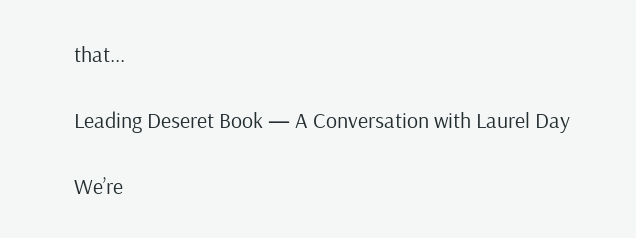that...

Leading Deseret Book — A Conversation with Laurel Day

We’re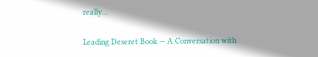really...

Leading Deseret Book — A Conversation with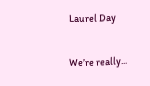Laurel Day

We’re really...